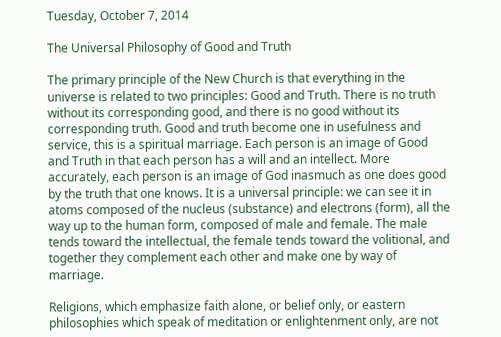Tuesday, October 7, 2014

The Universal Philosophy of Good and Truth

The primary principle of the New Church is that everything in the universe is related to two principles: Good and Truth. There is no truth without its corresponding good, and there is no good without its corresponding truth. Good and truth become one in usefulness and service, this is a spiritual marriage. Each person is an image of Good and Truth in that each person has a will and an intellect. More accurately, each person is an image of God inasmuch as one does good by the truth that one knows. It is a universal principle: we can see it in atoms composed of the nucleus (substance) and electrons (form), all the way up to the human form, composed of male and female. The male tends toward the intellectual, the female tends toward the volitional, and together they complement each other and make one by way of marriage.

Religions, which emphasize faith alone, or belief only, or eastern philosophies which speak of meditation or enlightenment only, are not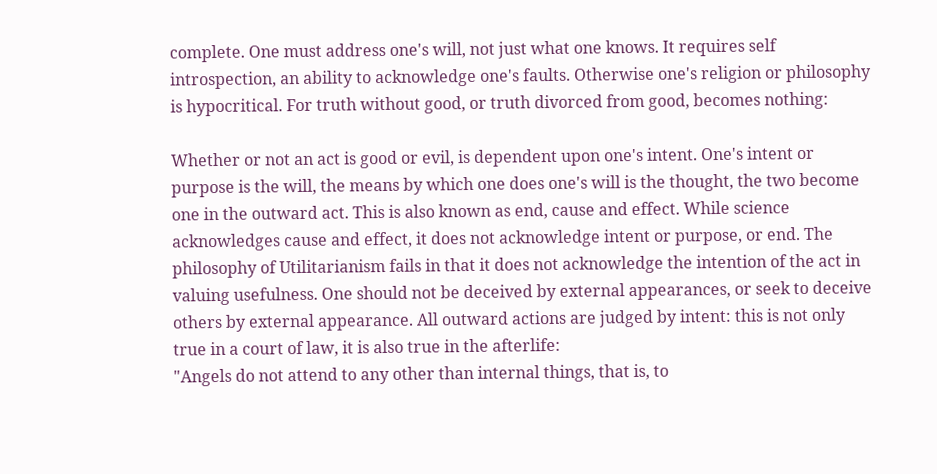complete. One must address one's will, not just what one knows. It requires self introspection, an ability to acknowledge one's faults. Otherwise one's religion or philosophy is hypocritical. For truth without good, or truth divorced from good, becomes nothing:

Whether or not an act is good or evil, is dependent upon one's intent. One's intent or purpose is the will, the means by which one does one's will is the thought, the two become one in the outward act. This is also known as end, cause and effect. While science acknowledges cause and effect, it does not acknowledge intent or purpose, or end. The philosophy of Utilitarianism fails in that it does not acknowledge the intention of the act in valuing usefulness. One should not be deceived by external appearances, or seek to deceive others by external appearance. All outward actions are judged by intent: this is not only true in a court of law, it is also true in the afterlife:
"Angels do not attend to any other than internal things, that is, to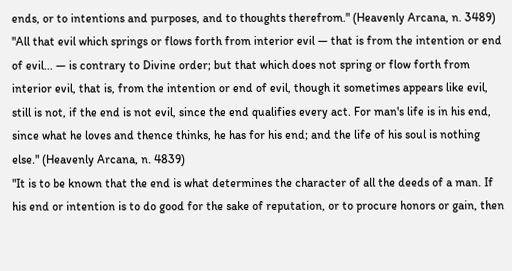ends, or to intentions and purposes, and to thoughts therefrom." (Heavenly Arcana, n. 3489)
"All that evil which springs or flows forth from interior evil — that is from the intention or end of evil... — is contrary to Divine order; but that which does not spring or flow forth from interior evil, that is, from the intention or end of evil, though it sometimes appears like evil, still is not, if the end is not evil, since the end qualifies every act. For man's life is in his end, since what he loves and thence thinks, he has for his end; and the life of his soul is nothing else." (Heavenly Arcana, n. 4839)
"It is to be known that the end is what determines the character of all the deeds of a man. If his end or intention is to do good for the sake of reputation, or to procure honors or gain, then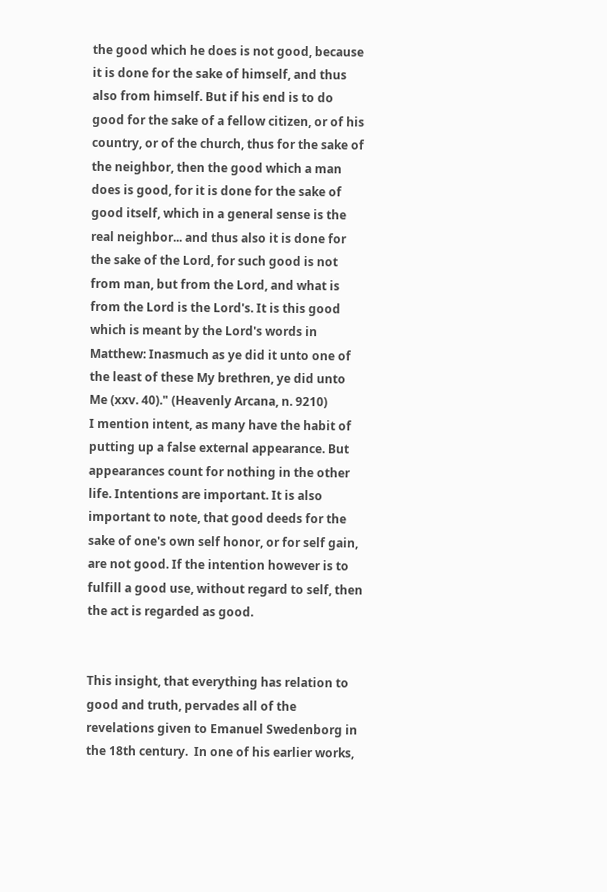the good which he does is not good, because it is done for the sake of himself, and thus also from himself. But if his end is to do good for the sake of a fellow citizen, or of his country, or of the church, thus for the sake of the neighbor, then the good which a man does is good, for it is done for the sake of good itself, which in a general sense is the real neighbor... and thus also it is done for the sake of the Lord, for such good is not from man, but from the Lord, and what is from the Lord is the Lord's. It is this good which is meant by the Lord's words in Matthew: Inasmuch as ye did it unto one of the least of these My brethren, ye did unto Me (xxv. 40)." (Heavenly Arcana, n. 9210)
I mention intent, as many have the habit of putting up a false external appearance. But appearances count for nothing in the other life. Intentions are important. It is also important to note, that good deeds for the sake of one's own self honor, or for self gain, are not good. If the intention however is to fulfill a good use, without regard to self, then the act is regarded as good.


This insight, that everything has relation to good and truth, pervades all of the revelations given to Emanuel Swedenborg in the 18th century.  In one of his earlier works,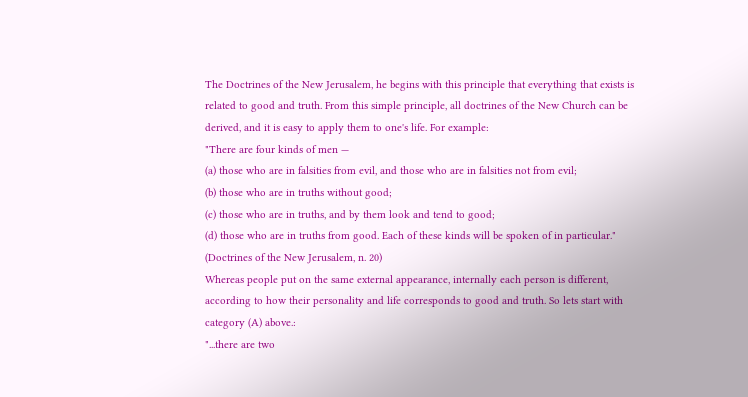The Doctrines of the New Jerusalem, he begins with this principle that everything that exists is related to good and truth. From this simple principle, all doctrines of the New Church can be derived, and it is easy to apply them to one's life. For example:
"There are four kinds of men —
(a) those who are in falsities from evil, and those who are in falsities not from evil;
(b) those who are in truths without good;
(c) those who are in truths, and by them look and tend to good;
(d) those who are in truths from good. Each of these kinds will be spoken of in particular." (Doctrines of the New Jerusalem, n. 20)
Whereas people put on the same external appearance, internally each person is different, according to how their personality and life corresponds to good and truth. So lets start with category (A) above.:
"...there are two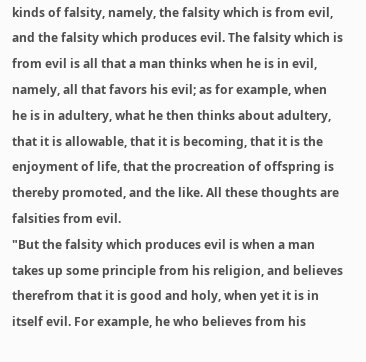kinds of falsity, namely, the falsity which is from evil, and the falsity which produces evil. The falsity which is from evil is all that a man thinks when he is in evil, namely, all that favors his evil; as for example, when he is in adultery, what he then thinks about adultery, that it is allowable, that it is becoming, that it is the enjoyment of life, that the procreation of offspring is thereby promoted, and the like. All these thoughts are falsities from evil.
"But the falsity which produces evil is when a man takes up some principle from his religion, and believes therefrom that it is good and holy, when yet it is in itself evil. For example, he who believes from his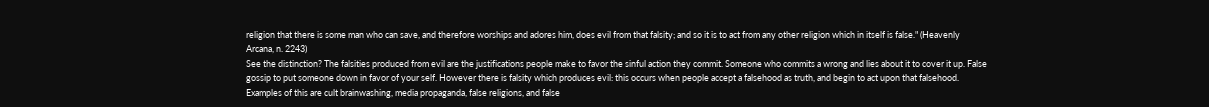religion that there is some man who can save, and therefore worships and adores him, does evil from that falsity; and so it is to act from any other religion which in itself is false." (Heavenly Arcana, n. 2243)
See the distinction? The falsities produced from evil are the justifications people make to favor the sinful action they commit. Someone who commits a wrong and lies about it to cover it up. False gossip to put someone down in favor of your self. However there is falsity which produces evil: this occurs when people accept a falsehood as truth, and begin to act upon that falsehood. Examples of this are cult brainwashing, media propaganda, false religions, and false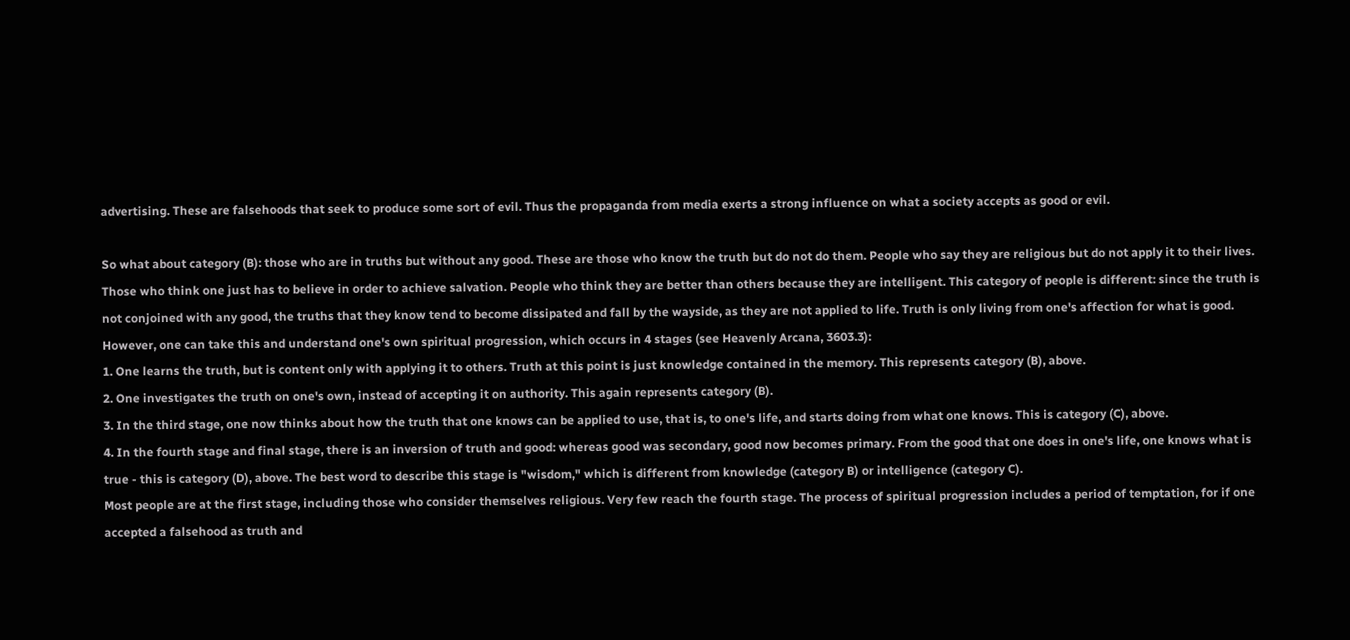advertising. These are falsehoods that seek to produce some sort of evil. Thus the propaganda from media exerts a strong influence on what a society accepts as good or evil.

So what about category (B): those who are in truths but without any good. These are those who know the truth but do not do them. People who say they are religious but do not apply it to their lives. Those who think one just has to believe in order to achieve salvation. People who think they are better than others because they are intelligent. This category of people is different: since the truth is not conjoined with any good, the truths that they know tend to become dissipated and fall by the wayside, as they are not applied to life. Truth is only living from one's affection for what is good. However, one can take this and understand one's own spiritual progression, which occurs in 4 stages (see Heavenly Arcana, 3603.3):
1. One learns the truth, but is content only with applying it to others. Truth at this point is just knowledge contained in the memory. This represents category (B), above.
2. One investigates the truth on one's own, instead of accepting it on authority. This again represents category (B).
3. In the third stage, one now thinks about how the truth that one knows can be applied to use, that is, to one's life, and starts doing from what one knows. This is category (C), above.
4. In the fourth stage and final stage, there is an inversion of truth and good: whereas good was secondary, good now becomes primary. From the good that one does in one's life, one knows what is true - this is category (D), above. The best word to describe this stage is "wisdom," which is different from knowledge (category B) or intelligence (category C).
Most people are at the first stage, including those who consider themselves religious. Very few reach the fourth stage. The process of spiritual progression includes a period of temptation, for if one accepted a falsehood as truth and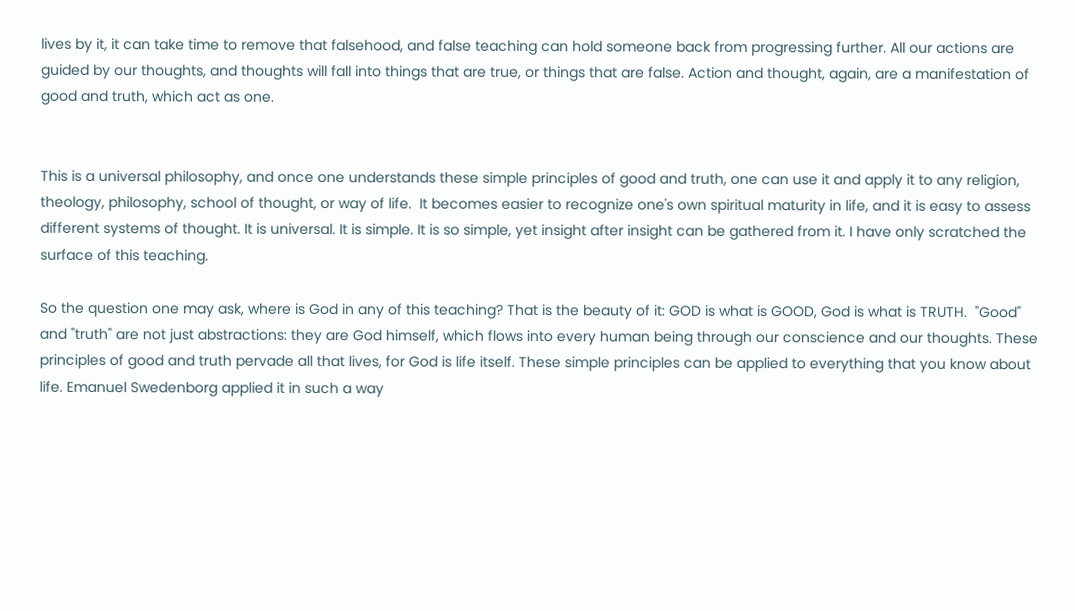lives by it, it can take time to remove that falsehood, and false teaching can hold someone back from progressing further. All our actions are guided by our thoughts, and thoughts will fall into things that are true, or things that are false. Action and thought, again, are a manifestation of good and truth, which act as one.


This is a universal philosophy, and once one understands these simple principles of good and truth, one can use it and apply it to any religion, theology, philosophy, school of thought, or way of life.  It becomes easier to recognize one's own spiritual maturity in life, and it is easy to assess different systems of thought. It is universal. It is simple. It is so simple, yet insight after insight can be gathered from it. I have only scratched the surface of this teaching.

So the question one may ask, where is God in any of this teaching? That is the beauty of it: GOD is what is GOOD, God is what is TRUTH.  "Good" and "truth" are not just abstractions: they are God himself, which flows into every human being through our conscience and our thoughts. These principles of good and truth pervade all that lives, for God is life itself. These simple principles can be applied to everything that you know about life. Emanuel Swedenborg applied it in such a way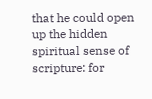that he could open up the hidden spiritual sense of scripture: for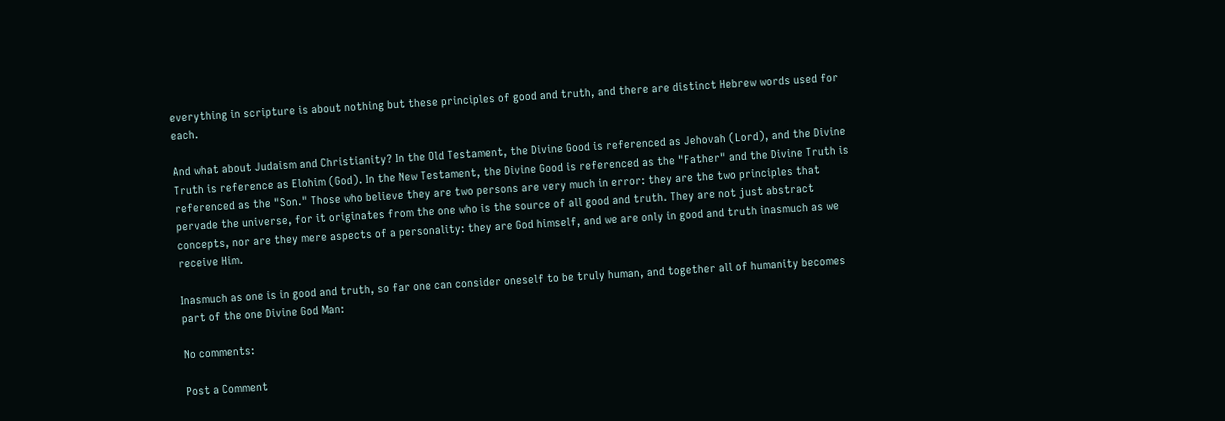everything in scripture is about nothing but these principles of good and truth, and there are distinct Hebrew words used for each.

And what about Judaism and Christianity? In the Old Testament, the Divine Good is referenced as Jehovah (Lord), and the Divine Truth is reference as Elohim (God). In the New Testament, the Divine Good is referenced as the "Father" and the Divine Truth is referenced as the "Son." Those who believe they are two persons are very much in error: they are the two principles that pervade the universe, for it originates from the one who is the source of all good and truth. They are not just abstract concepts, nor are they mere aspects of a personality: they are God himself, and we are only in good and truth inasmuch as we receive Him.

Inasmuch as one is in good and truth, so far one can consider oneself to be truly human, and together all of humanity becomes part of the one Divine God Man:

No comments:

Post a Comment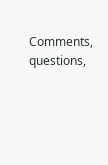Comments, questions,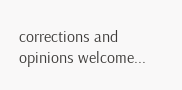corrections and opinions welcome...